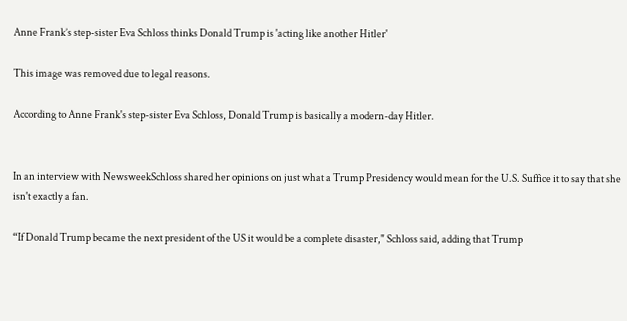Anne Frank’s step-sister Eva Schloss thinks Donald Trump is 'acting like another Hitler'

This image was removed due to legal reasons.

According to Anne Frank's step-sister Eva Schloss, Donald Trump is basically a modern-day Hitler.


In an interview with NewsweekSchloss shared her opinions on just what a Trump Presidency would mean for the U.S. Suffice it to say that she isn't exactly a fan.

“If Donald Trump became the next president of the US it would be a complete disaster," Schloss said, adding that Trump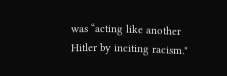was “acting like another Hitler by inciting racism."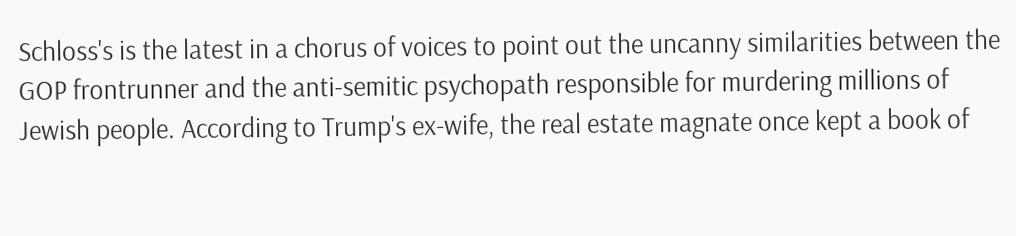Schloss's is the latest in a chorus of voices to point out the uncanny similarities between the GOP frontrunner and the anti-semitic psychopath responsible for murdering millions of Jewish people. According to Trump's ex-wife, the real estate magnate once kept a book of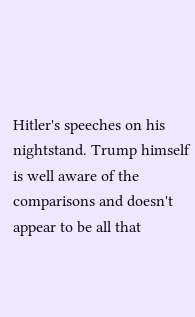Hitler's speeches on his nightstand. Trump himself is well aware of the comparisons and doesn't appear to be all that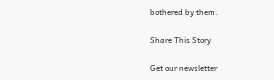bothered by them.

Share This Story

Get our newsletter